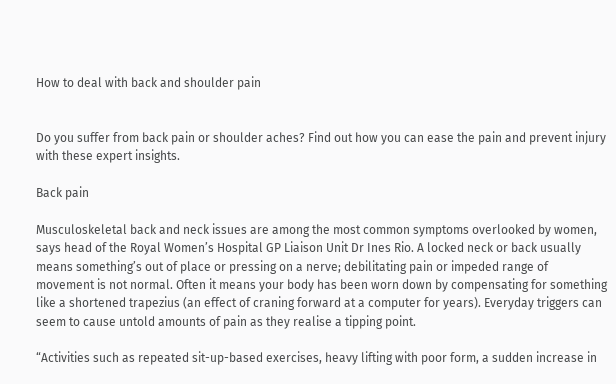How to deal with back and shoulder pain


Do you suffer from back pain or shoulder aches? Find out how you can ease the pain and prevent injury with these expert insights.

Back pain

Musculoskeletal back and neck issues are among the most common symptoms overlooked by women, says head of the Royal Women’s Hospital GP Liaison Unit Dr Ines Rio. A locked neck or back usually means something’s out of place or pressing on a nerve; debilitating pain or impeded range of movement is not normal. Often it means your body has been worn down by compensating for something like a shortened trapezius (an effect of craning forward at a computer for years). Everyday triggers can seem to cause untold amounts of pain as they realise a tipping point.

“Activities such as repeated sit-up-based exercises, heavy lifting with poor form, a sudden increase in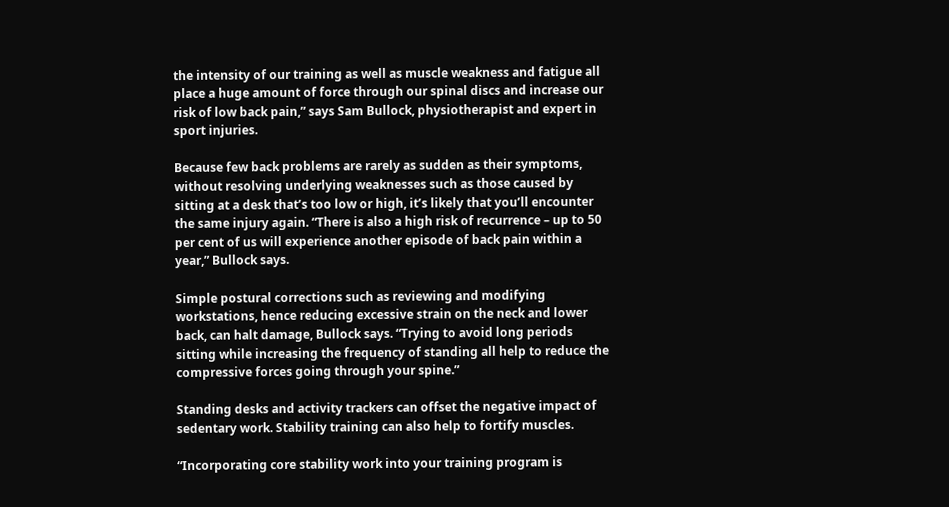the intensity of our training as well as muscle weakness and fatigue all place a huge amount of force through our spinal discs and increase our risk of low back pain,” says Sam Bullock, physiotherapist and expert in sport injuries.

Because few back problems are rarely as sudden as their symptoms, without resolving underlying weaknesses such as those caused by sitting at a desk that’s too low or high, it’s likely that you’ll encounter the same injury again. “There is also a high risk of recurrence – up to 50 per cent of us will experience another episode of back pain within a year,” Bullock says.

Simple postural corrections such as reviewing and modifying workstations, hence reducing excessive strain on the neck and lower back, can halt damage, Bullock says. “Trying to avoid long periods sitting while increasing the frequency of standing all help to reduce the compressive forces going through your spine.”

Standing desks and activity trackers can offset the negative impact of sedentary work. Stability training can also help to fortify muscles.

“Incorporating core stability work into your training program is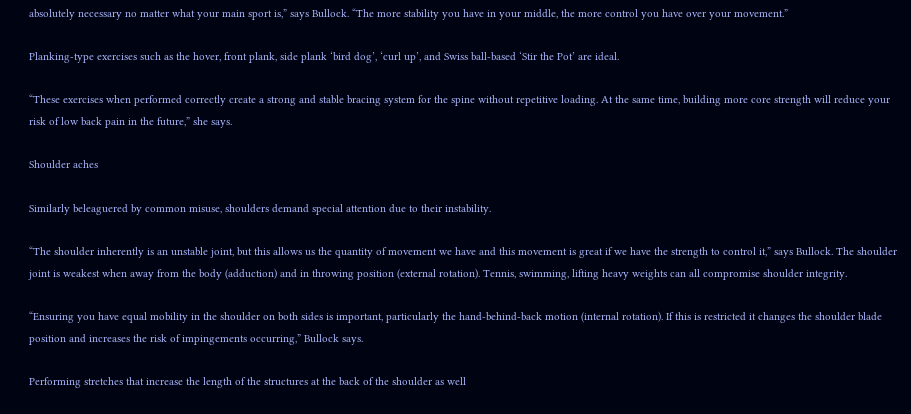absolutely necessary no matter what your main sport is,” says Bullock. “The more stability you have in your middle, the more control you have over your movement.”

Planking-type exercises such as the hover, front plank, side plank ‘bird dog’, ‘curl up’, and Swiss ball-based ‘Stir the Pot’ are ideal.

“These exercises when performed correctly create a strong and stable bracing system for the spine without repetitive loading. At the same time, building more core strength will reduce your risk of low back pain in the future,” she says.

Shoulder aches

Similarly beleaguered by common misuse, shoulders demand special attention due to their instability.

“The shoulder inherently is an unstable joint, but this allows us the quantity of movement we have and this movement is great if we have the strength to control it,” says Bullock. The shoulder joint is weakest when away from the body (adduction) and in throwing position (external rotation). Tennis, swimming, lifting heavy weights can all compromise shoulder integrity.

“Ensuring you have equal mobility in the shoulder on both sides is important, particularly the hand-behind-back motion (internal rotation). If this is restricted it changes the shoulder blade position and increases the risk of impingements occurring,” Bullock says.

Performing stretches that increase the length of the structures at the back of the shoulder as well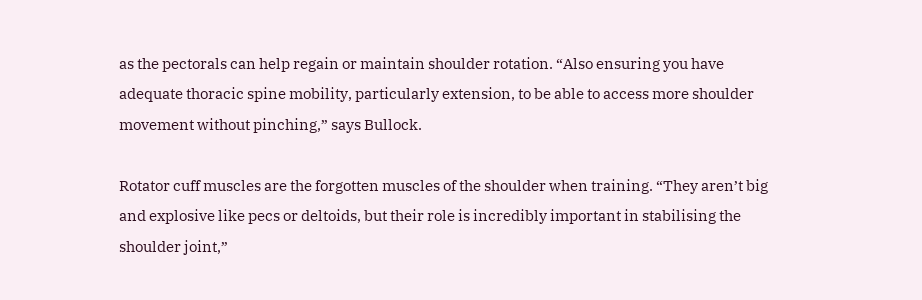as the pectorals can help regain or maintain shoulder rotation. “Also ensuring you have adequate thoracic spine mobility, particularly extension, to be able to access more shoulder movement without pinching,” says Bullock.

Rotator cuff muscles are the forgotten muscles of the shoulder when training. “They aren’t big and explosive like pecs or deltoids, but their role is incredibly important in stabilising the shoulder joint,”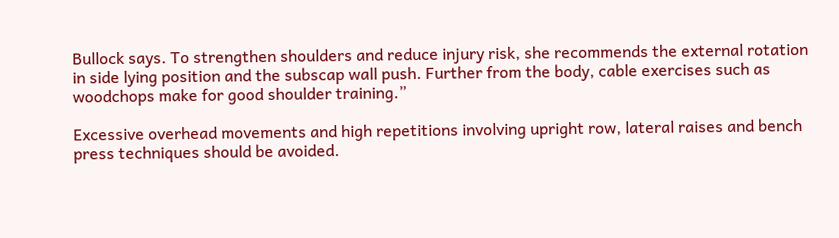Bullock says. To strengthen shoulders and reduce injury risk, she recommends the external rotation in side lying position and the subscap wall push. Further from the body, cable exercises such as woodchops make for good shoulder training.”

Excessive overhead movements and high repetitions involving upright row, lateral raises and bench press techniques should be avoided.